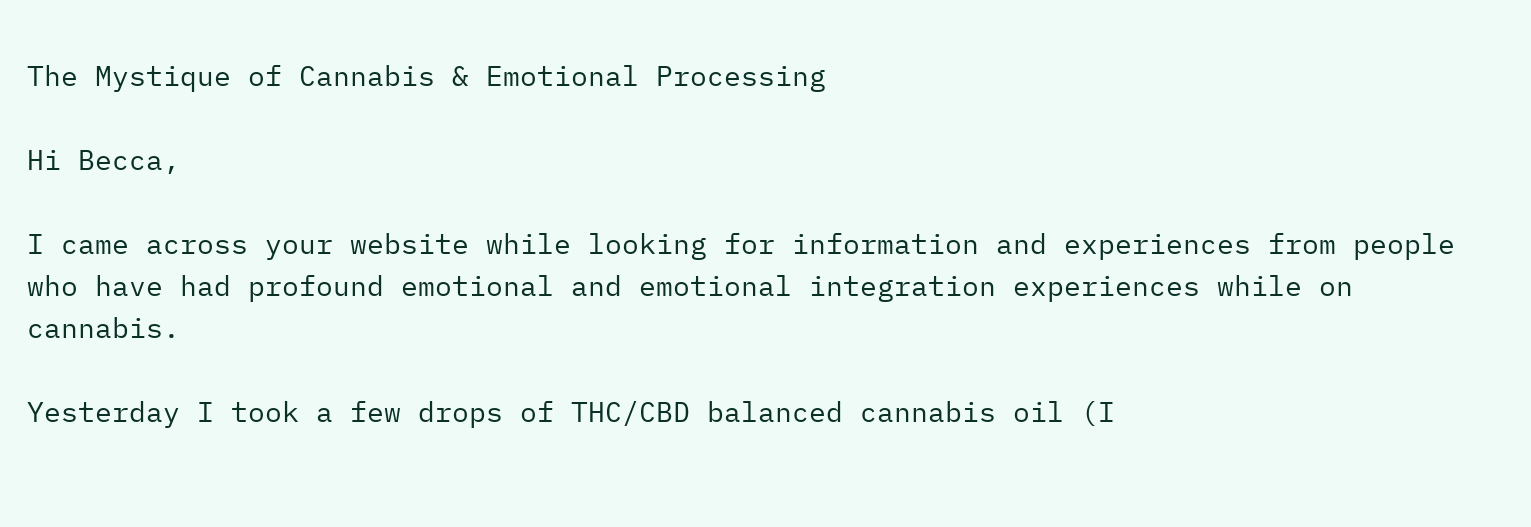The Mystique of Cannabis & Emotional Processing

Hi Becca,

I came across your website while looking for information and experiences from people who have had profound emotional and emotional integration experiences while on cannabis.

Yesterday I took a few drops of THC/CBD balanced cannabis oil (I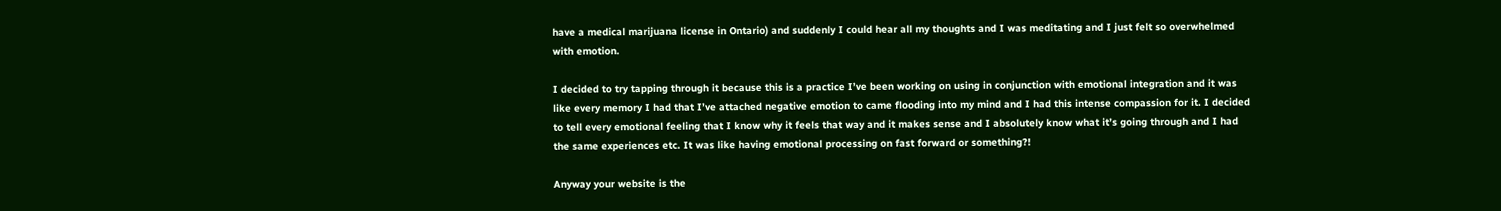have a medical marijuana license in Ontario) and suddenly I could hear all my thoughts and I was meditating and I just felt so overwhelmed with emotion.

I decided to try tapping through it because this is a practice I’ve been working on using in conjunction with emotional integration and it was like every memory I had that I’ve attached negative emotion to came flooding into my mind and I had this intense compassion for it. I decided to tell every emotional feeling that I know why it feels that way and it makes sense and I absolutely know what it’s going through and I had the same experiences etc. It was like having emotional processing on fast forward or something?!

Anyway your website is the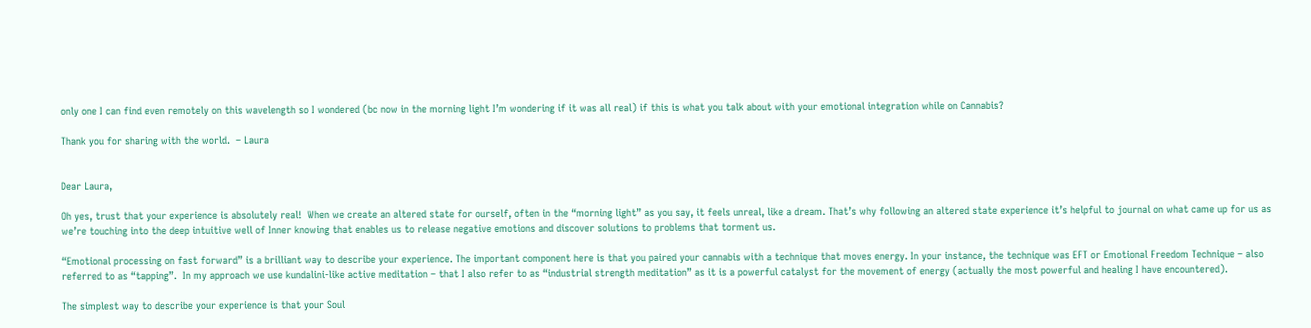only one I can find even remotely on this wavelength so I wondered (bc now in the morning light I’m wondering if it was all real) if this is what you talk about with your emotional integration while on Cannabis?

Thank you for sharing with the world.  – Laura


Dear Laura,

Oh yes, trust that your experience is absolutely real!  When we create an altered state for ourself, often in the “morning light” as you say, it feels unreal, like a dream. That’s why following an altered state experience it’s helpful to journal on what came up for us as we’re touching into the deep intuitive well of Inner knowing that enables us to release negative emotions and discover solutions to problems that torment us.

“Emotional processing on fast forward” is a brilliant way to describe your experience. The important component here is that you paired your cannabis with a technique that moves energy. In your instance, the technique was EFT or Emotional Freedom Technique – also referred to as “tapping”.  In my approach we use kundalini-like active meditation – that I also refer to as “industrial strength meditation” as it is a powerful catalyst for the movement of energy (actually the most powerful and healing I have encountered).

The simplest way to describe your experience is that your Soul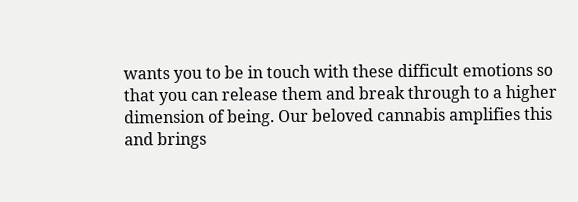wants you to be in touch with these difficult emotions so that you can release them and break through to a higher dimension of being. Our beloved cannabis amplifies this and brings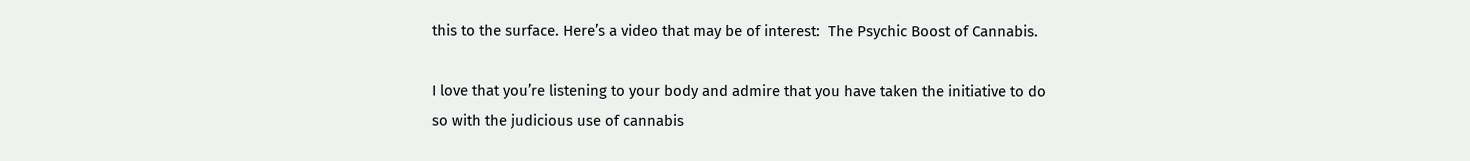this to the surface. Here’s a video that may be of interest:  The Psychic Boost of Cannabis.

I love that you’re listening to your body and admire that you have taken the initiative to do so with the judicious use of cannabis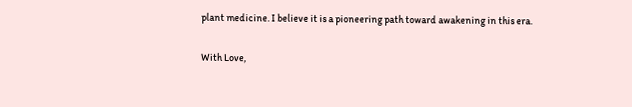plant medicine. I believe it is a pioneering path toward awakening in this era.

With Love,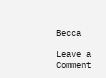Becca

Leave a Comment